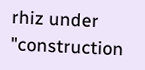rhiz under "construction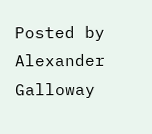Posted by Alexander Galloway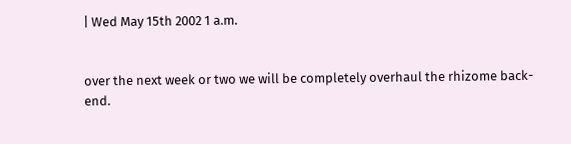| Wed May 15th 2002 1 a.m.


over the next week or two we will be completely overhaul the rhizome back-end.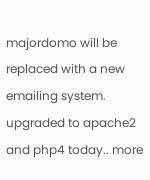majordomo will be replaced with a new emailing system. upgraded to apache2
and php4 today.. more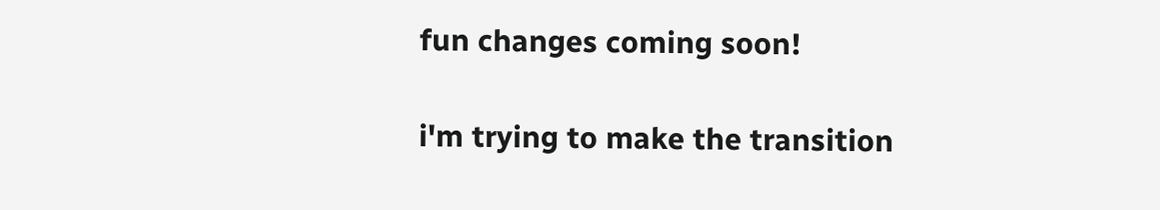fun changes coming soon!

i'm trying to make the transition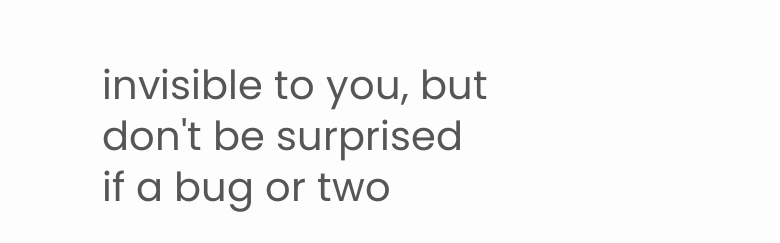invisible to you, but don't be surprised
if a bug or two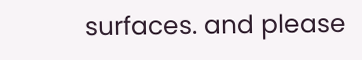surfaces. and please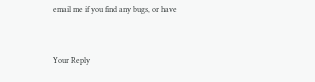email me if you find any bugs, or have


Your Reply